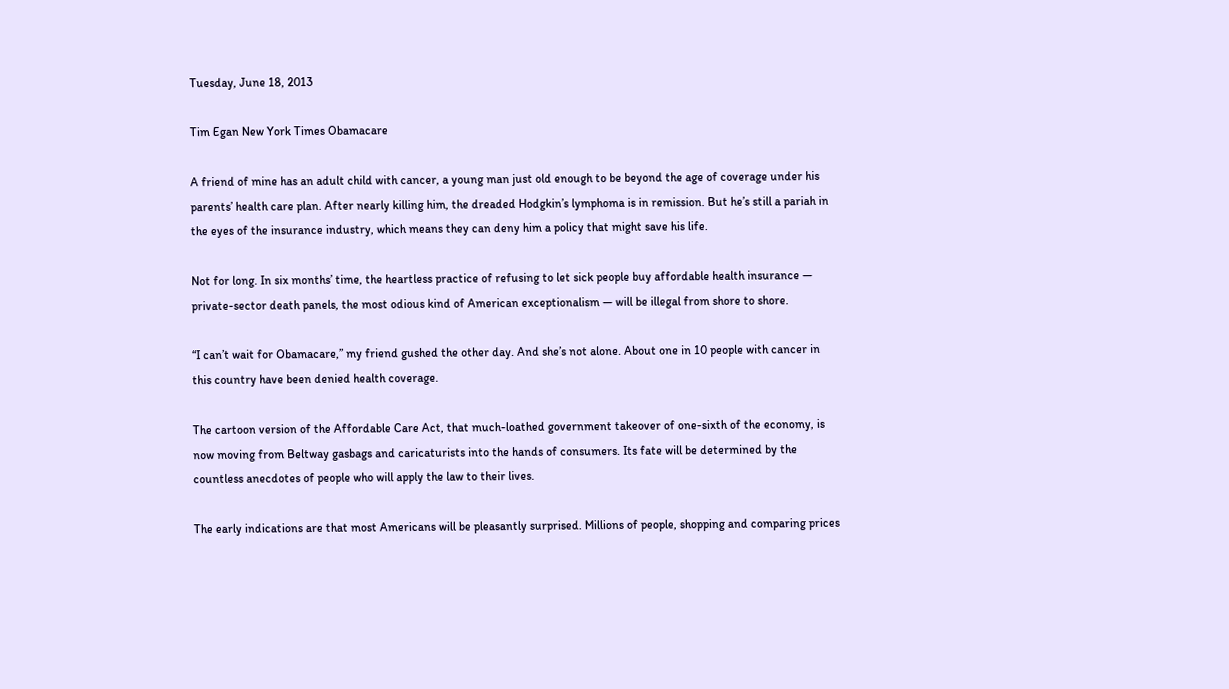Tuesday, June 18, 2013

Tim Egan New York Times Obamacare

A friend of mine has an adult child with cancer, a young man just old enough to be beyond the age of coverage under his parents’ health care plan. After nearly killing him, the dreaded Hodgkin’s lymphoma is in remission. But he’s still a pariah in the eyes of the insurance industry, which means they can deny him a policy that might save his life.

Not for long. In six months’ time, the heartless practice of refusing to let sick people buy affordable health insurance — private-sector death panels, the most odious kind of American exceptionalism — will be illegal from shore to shore.

“I can’t wait for Obamacare,” my friend gushed the other day. And she’s not alone. About one in 10 people with cancer in this country have been denied health coverage.

The cartoon version of the Affordable Care Act, that much-loathed government takeover of one-sixth of the economy, is now moving from Beltway gasbags and caricaturists into the hands of consumers. Its fate will be determined by the countless anecdotes of people who will apply the law to their lives.

The early indications are that most Americans will be pleasantly surprised. Millions of people, shopping and comparing prices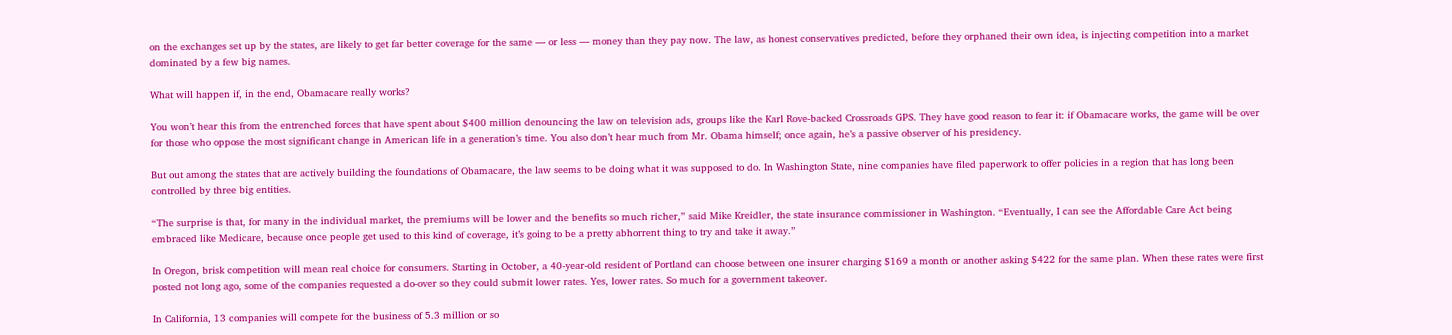on the exchanges set up by the states, are likely to get far better coverage for the same — or less — money than they pay now. The law, as honest conservatives predicted, before they orphaned their own idea, is injecting competition into a market dominated by a few big names.

What will happen if, in the end, Obamacare really works?

You won’t hear this from the entrenched forces that have spent about $400 million denouncing the law on television ads, groups like the Karl Rove-backed Crossroads GPS. They have good reason to fear it: if Obamacare works, the game will be over for those who oppose the most significant change in American life in a generation’s time. You also don’t hear much from Mr. Obama himself; once again, he’s a passive observer of his presidency.

But out among the states that are actively building the foundations of Obamacare, the law seems to be doing what it was supposed to do. In Washington State, nine companies have filed paperwork to offer policies in a region that has long been controlled by three big entities.

“The surprise is that, for many in the individual market, the premiums will be lower and the benefits so much richer,” said Mike Kreidler, the state insurance commissioner in Washington. “Eventually, I can see the Affordable Care Act being embraced like Medicare, because once people get used to this kind of coverage, it’s going to be a pretty abhorrent thing to try and take it away.”

In Oregon, brisk competition will mean real choice for consumers. Starting in October, a 40-year-old resident of Portland can choose between one insurer charging $169 a month or another asking $422 for the same plan. When these rates were first posted not long ago, some of the companies requested a do-over so they could submit lower rates. Yes, lower rates. So much for a government takeover.

In California, 13 companies will compete for the business of 5.3 million or so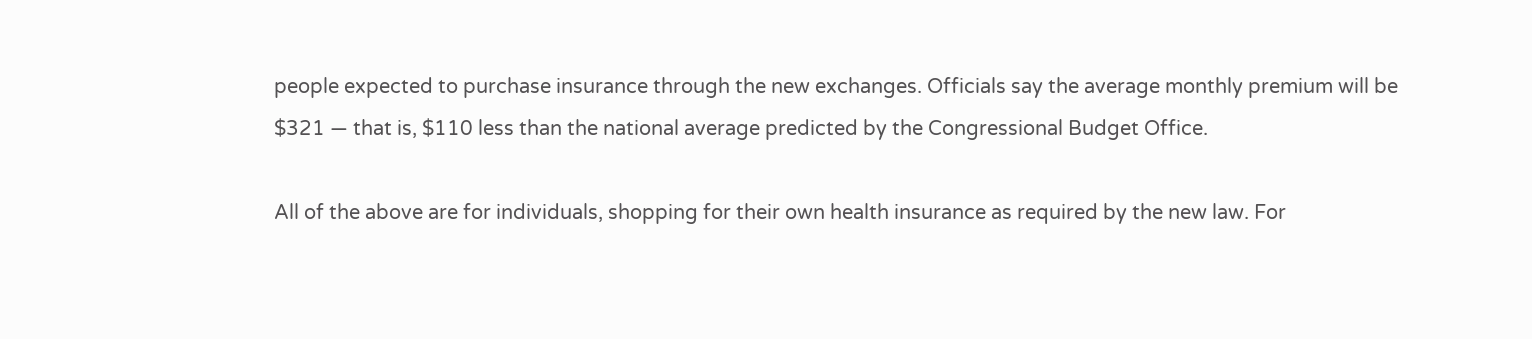people expected to purchase insurance through the new exchanges. Officials say the average monthly premium will be $321 — that is, $110 less than the national average predicted by the Congressional Budget Office.

All of the above are for individuals, shopping for their own health insurance as required by the new law. For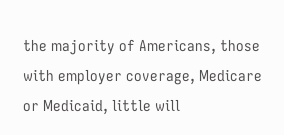the majority of Americans, those with employer coverage, Medicare or Medicaid, little will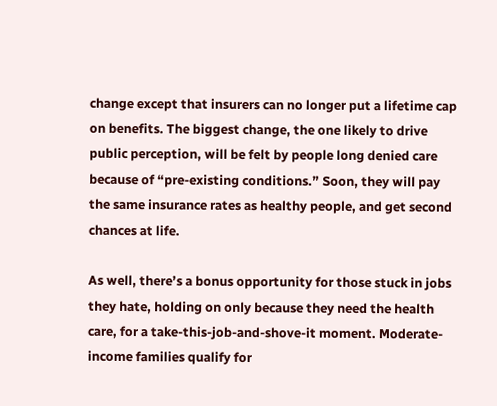change except that insurers can no longer put a lifetime cap on benefits. The biggest change, the one likely to drive public perception, will be felt by people long denied care because of “pre-existing conditions.” Soon, they will pay the same insurance rates as healthy people, and get second chances at life.

As well, there’s a bonus opportunity for those stuck in jobs they hate, holding on only because they need the health care, for a take-this-job-and-shove-it moment. Moderate-income families qualify for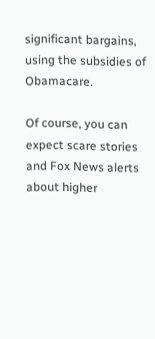significant bargains, using the subsidies of Obamacare.

Of course, you can expect scare stories and Fox News alerts about higher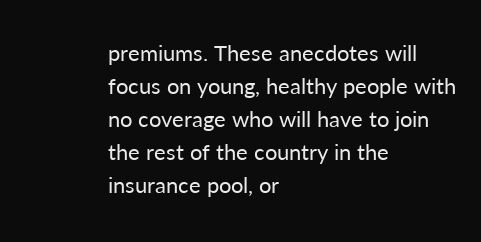premiums. These anecdotes will focus on young, healthy people with no coverage who will have to join the rest of the country in the insurance pool, or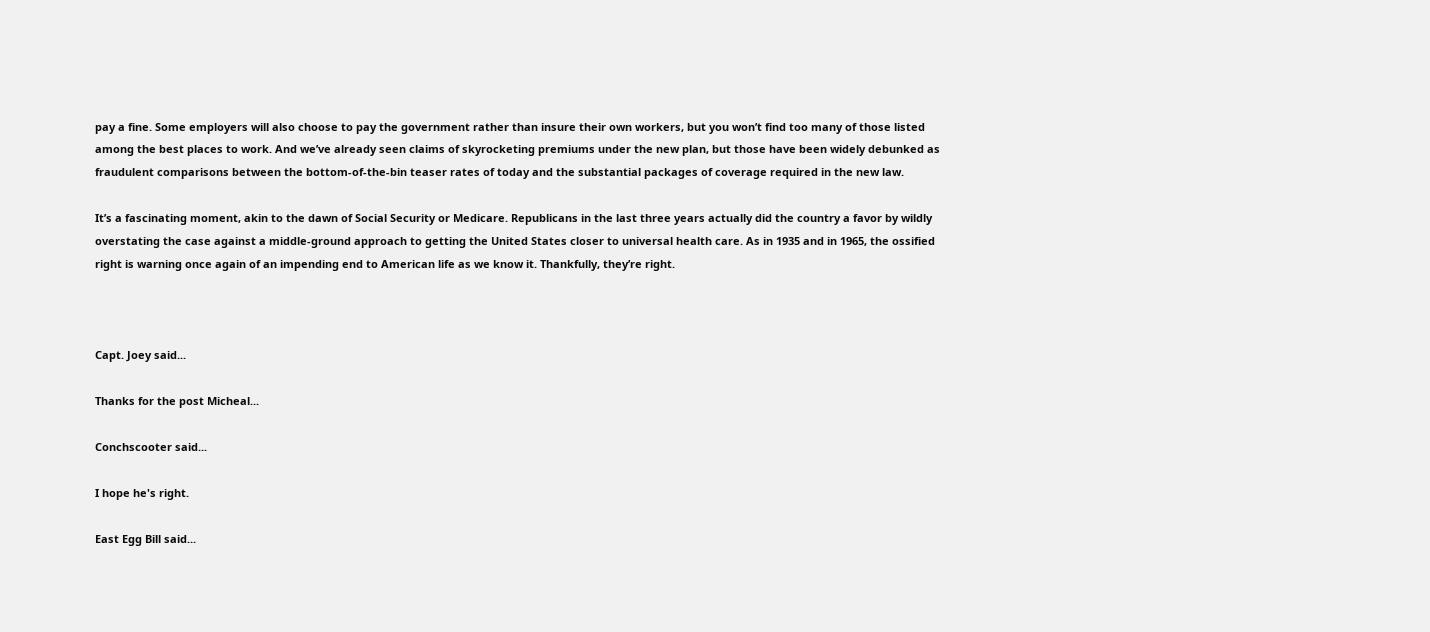pay a fine. Some employers will also choose to pay the government rather than insure their own workers, but you won’t find too many of those listed among the best places to work. And we’ve already seen claims of skyrocketing premiums under the new plan, but those have been widely debunked as fraudulent comparisons between the bottom-of-the-bin teaser rates of today and the substantial packages of coverage required in the new law.

It’s a fascinating moment, akin to the dawn of Social Security or Medicare. Republicans in the last three years actually did the country a favor by wildly overstating the case against a middle-ground approach to getting the United States closer to universal health care. As in 1935 and in 1965, the ossified right is warning once again of an impending end to American life as we know it. Thankfully, they’re right.



Capt. Joey said...

Thanks for the post Micheal...

Conchscooter said...

I hope he's right.

East Egg Bill said...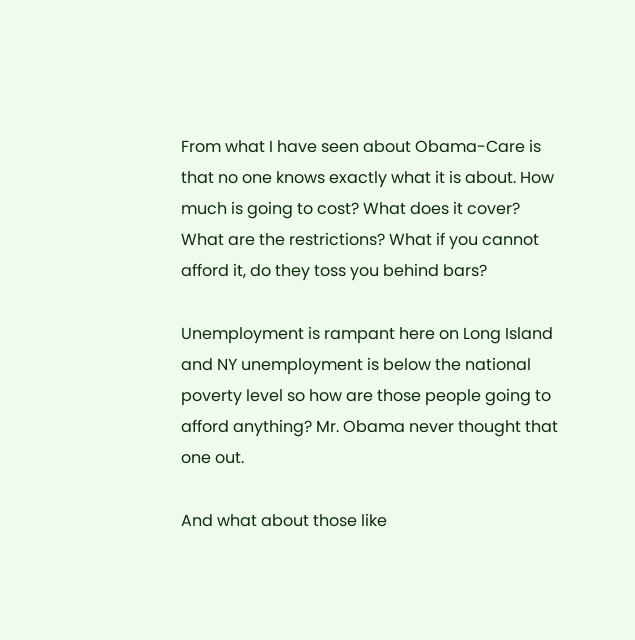From what I have seen about Obama-Care is that no one knows exactly what it is about. How much is going to cost? What does it cover? What are the restrictions? What if you cannot afford it, do they toss you behind bars?

Unemployment is rampant here on Long Island and NY unemployment is below the national poverty level so how are those people going to afford anything? Mr. Obama never thought that one out.

And what about those like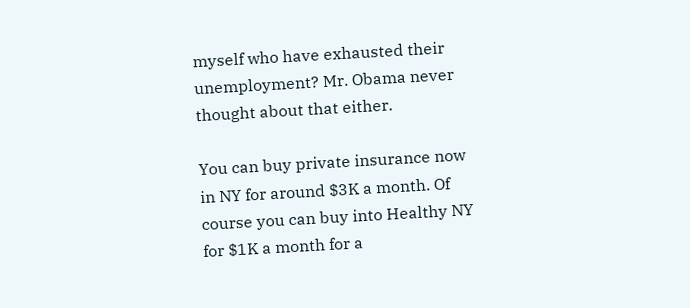myself who have exhausted their unemployment? Mr. Obama never thought about that either.

You can buy private insurance now in NY for around $3K a month. Of course you can buy into Healthy NY for $1K a month for a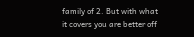family of 2. But with what it covers you are better off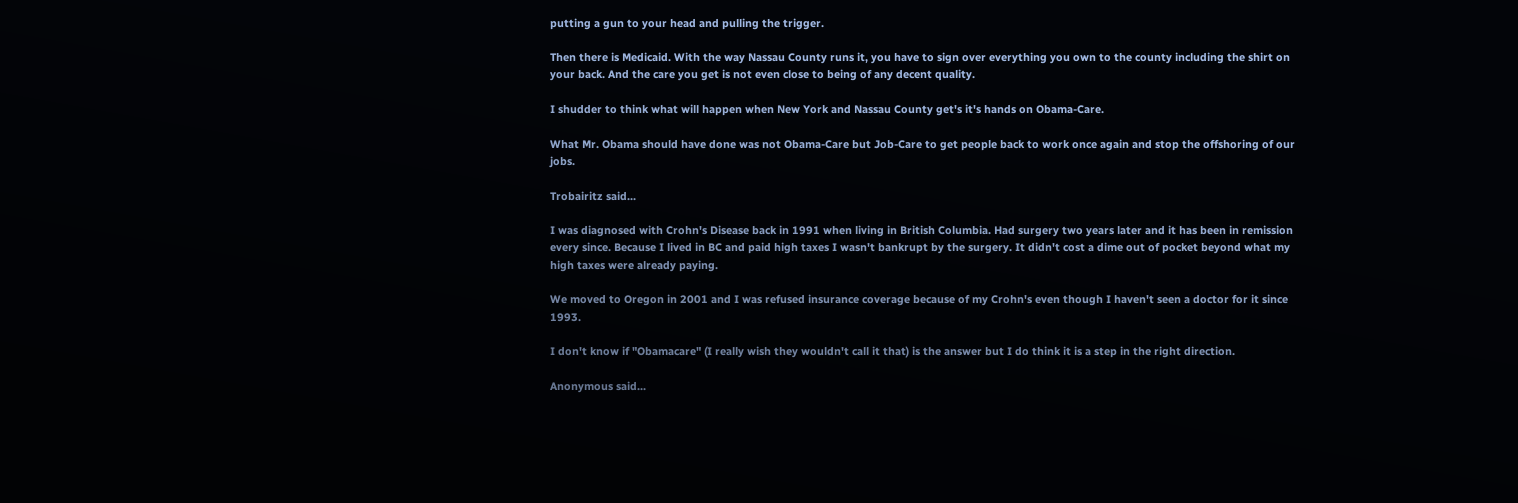putting a gun to your head and pulling the trigger.

Then there is Medicaid. With the way Nassau County runs it, you have to sign over everything you own to the county including the shirt on your back. And the care you get is not even close to being of any decent quality.

I shudder to think what will happen when New York and Nassau County get's it's hands on Obama-Care.

What Mr. Obama should have done was not Obama-Care but Job-Care to get people back to work once again and stop the offshoring of our jobs.

Trobairitz said...

I was diagnosed with Crohn's Disease back in 1991 when living in British Columbia. Had surgery two years later and it has been in remission every since. Because I lived in BC and paid high taxes I wasn't bankrupt by the surgery. It didn't cost a dime out of pocket beyond what my high taxes were already paying.

We moved to Oregon in 2001 and I was refused insurance coverage because of my Crohn's even though I haven't seen a doctor for it since 1993.

I don't know if "Obamacare" (I really wish they wouldn't call it that) is the answer but I do think it is a step in the right direction.

Anonymous said...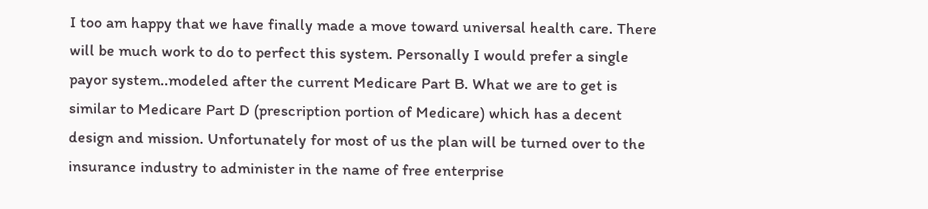I too am happy that we have finally made a move toward universal health care. There will be much work to do to perfect this system. Personally I would prefer a single payor system..modeled after the current Medicare Part B. What we are to get is similar to Medicare Part D (prescription portion of Medicare) which has a decent design and mission. Unfortunately for most of us the plan will be turned over to the insurance industry to administer in the name of free enterprise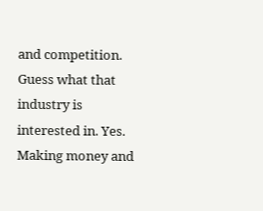and competition. Guess what that industry is interested in. Yes. Making money and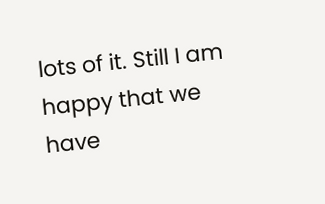lots of it. Still I am happy that we have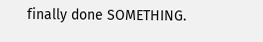finally done SOMETHING.